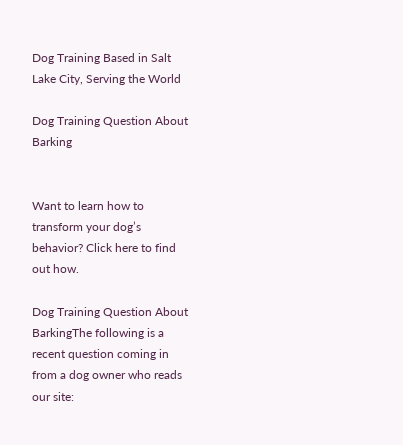Dog Training Based in Salt Lake City, Serving the World

Dog Training Question About Barking


Want to learn how to transform your dog’s behavior? Click here to find out how.

Dog Training Question About BarkingThe following is a recent question coming in from a dog owner who reads our site: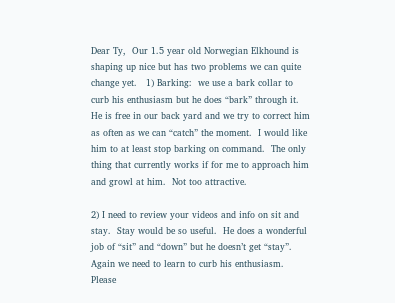Dear Ty,  Our 1.5 year old Norwegian Elkhound is shaping up nice but has two problems we can quite change yet.   1) Barking:  we use a bark collar to curb his enthusiasm but he does “bark” through it.  He is free in our back yard and we try to correct him as often as we can “catch” the moment.  I would like him to at least stop barking on command.  The only thing that currently works if for me to approach him and growl at him.  Not too attractive.

2) I need to review your videos and info on sit and stay.  Stay would be so useful.  He does a wonderful job of “sit” and “down” but he doesn’t get “stay”.  Again we need to learn to curb his enthusiasm.  Please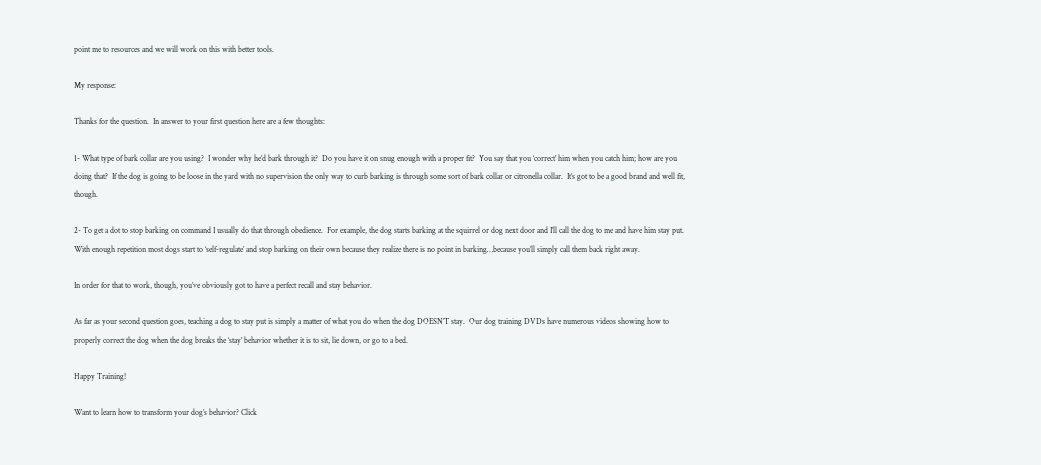point me to resources and we will work on this with better tools.

My response:

Thanks for the question.  In answer to your first question here are a few thoughts:

1- What type of bark collar are you using?  I wonder why he’d bark through it?  Do you have it on snug enough with a proper fit?  You say that you ‘correct’ him when you catch him; how are you doing that?  If the dog is going to be loose in the yard with no supervision the only way to curb barking is through some sort of bark collar or citronella collar.  It’s got to be a good brand and well fit, though.

2- To get a dot to stop barking on command I usually do that through obedience.  For example, the dog starts barking at the squirrel or dog next door and I’ll call the dog to me and have him stay put.  With enough repetition most dogs start to ‘self-regulate’ and stop barking on their own because they realize there is no point in barking…because you’ll simply call them back right away.

In order for that to work, though, you’ve obviously got to have a perfect recall and stay behavior.

As far as your second question goes, teaching a dog to stay put is simply a matter of what you do when the dog DOESN’T stay.  Our dog training DVDs have numerous videos showing how to properly correct the dog when the dog breaks the ‘stay’ behavior whether it is to sit, lie down, or go to a bed.

Happy Training!

Want to learn how to transform your dog’s behavior? Click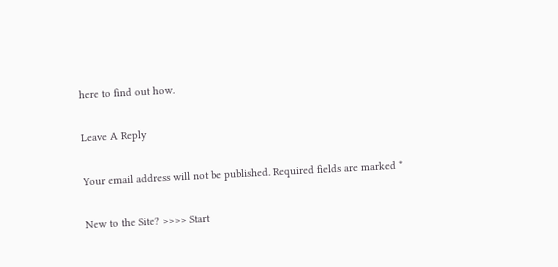here to find out how.

Leave A Reply

Your email address will not be published. Required fields are marked *

New to the Site? >>>> Start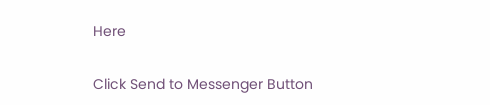Here

Click Send to Messenger Button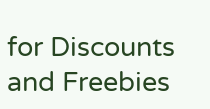for Discounts and Freebies